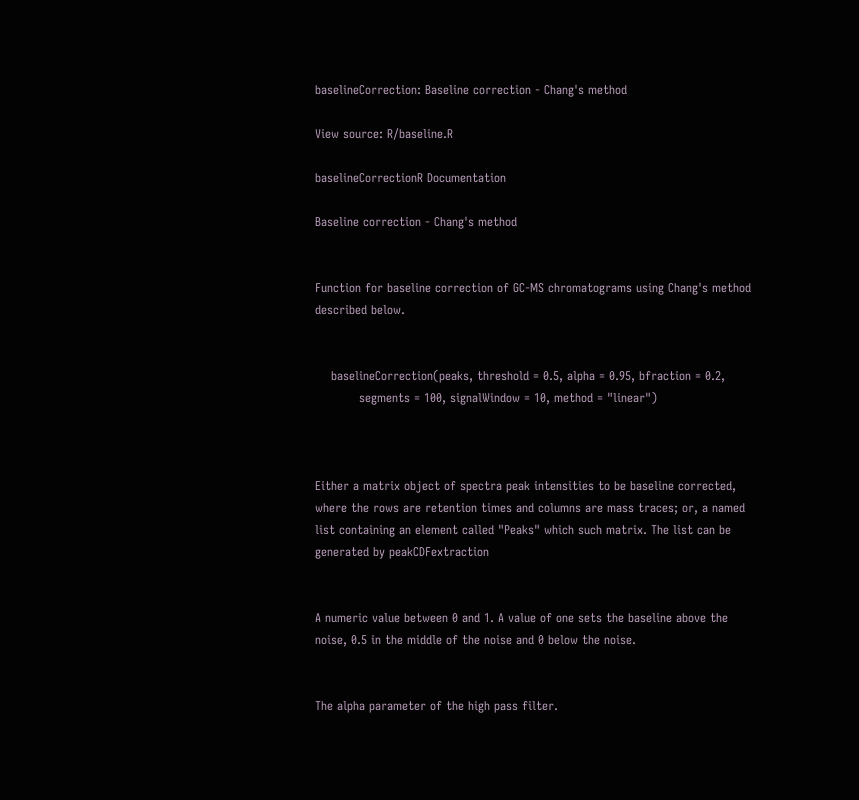baselineCorrection: Baseline correction - Chang's method

View source: R/baseline.R

baselineCorrectionR Documentation

Baseline correction - Chang's method


Function for baseline correction of GC-MS chromatograms using Chang's method described below.


    baselineCorrection(peaks, threshold = 0.5, alpha = 0.95, bfraction = 0.2,
           segments = 100, signalWindow = 10, method = "linear")



Either a matrix object of spectra peak intensities to be baseline corrected, where the rows are retention times and columns are mass traces; or, a named list containing an element called "Peaks" which such matrix. The list can be generated by peakCDFextraction


A numeric value between 0 and 1. A value of one sets the baseline above the noise, 0.5 in the middle of the noise and 0 below the noise.


The alpha parameter of the high pass filter.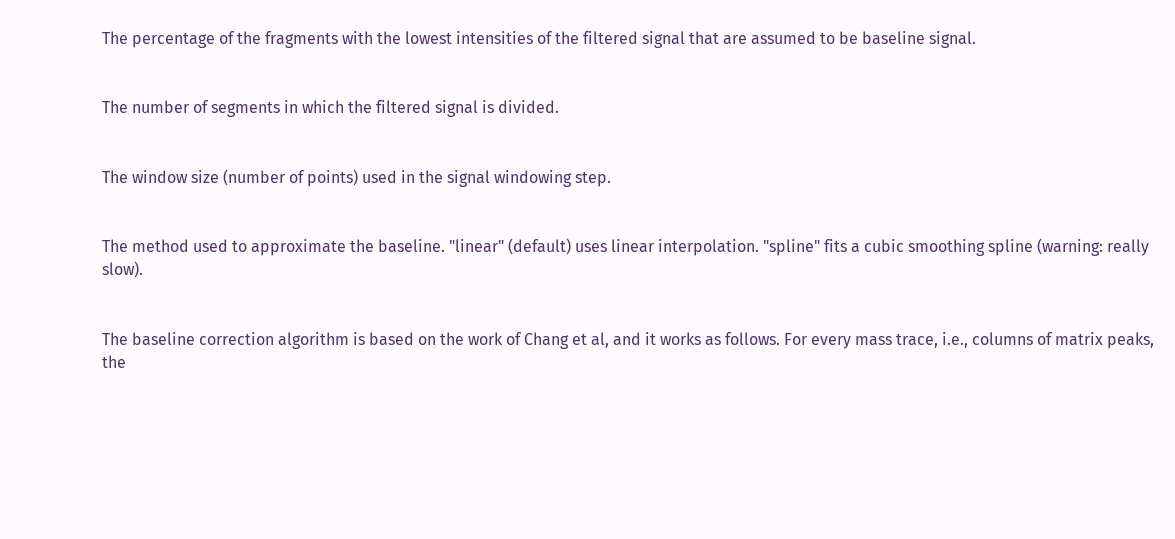The percentage of the fragments with the lowest intensities of the filtered signal that are assumed to be baseline signal.


The number of segments in which the filtered signal is divided.


The window size (number of points) used in the signal windowing step.


The method used to approximate the baseline. "linear" (default) uses linear interpolation. "spline" fits a cubic smoothing spline (warning: really slow).


The baseline correction algorithm is based on the work of Chang et al, and it works as follows. For every mass trace, i.e., columns of matrix peaks, the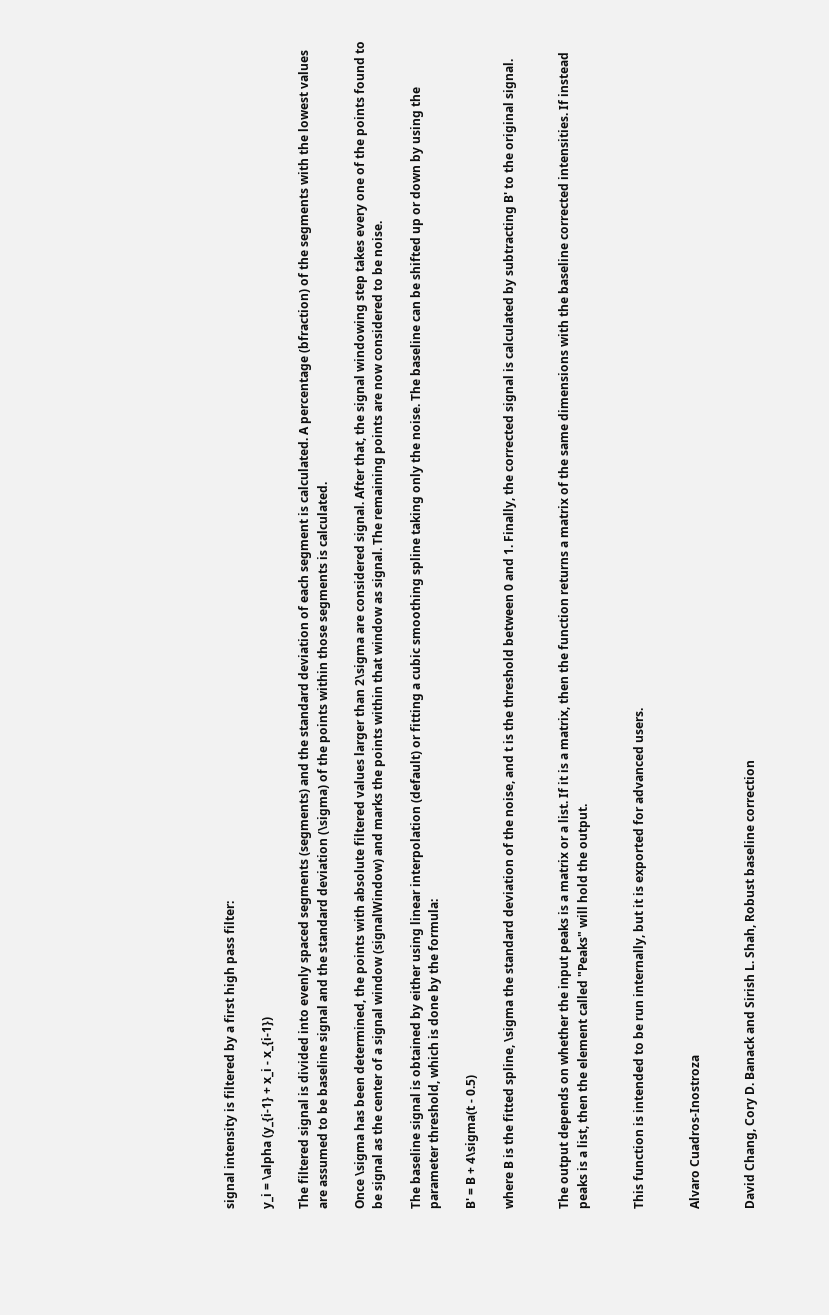signal intensity is filtered by a first high pass filter:

y_i = \alpha (y_{i-1} + x_i - x_{i-1})

The filtered signal is divided into evenly spaced segments (segments) and the standard deviation of each segment is calculated. A percentage (bfraction) of the segments with the lowest values are assumed to be baseline signal and the standard deviation (\sigma) of the points within those segments is calculated.

Once \sigma has been determined, the points with absolute filtered values larger than 2\sigma are considered signal. After that, the signal windowing step takes every one of the points found to be signal as the center of a signal window (signalWindow) and marks the points within that window as signal. The remaining points are now considered to be noise.

The baseline signal is obtained by either using linear interpolation (default) or fitting a cubic smoothing spline taking only the noise. The baseline can be shifted up or down by using the parameter threshold, which is done by the formula:

B' = B + 4\sigma(t - 0.5)

where B is the fitted spline, \sigma the standard deviation of the noise, and t is the threshold between 0 and 1. Finally, the corrected signal is calculated by subtracting B' to the original signal.


The output depends on whether the input peaks is a matrix or a list. If it is a matrix, then the function returns a matrix of the same dimensions with the baseline corrected intensities. If instead peaks is a list, then the element called "Peaks" will hold the output.


This function is intended to be run internally, but it is exported for advanced users.


Alvaro Cuadros-Inostroza


David Chang, Cory D. Banack and Sirish L. Shah, Robust baseline correction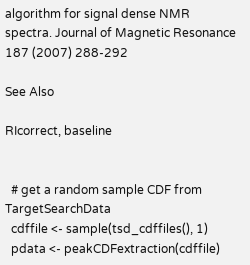algorithm for signal dense NMR spectra. Journal of Magnetic Resonance 187 (2007) 288-292

See Also

RIcorrect, baseline


  # get a random sample CDF from TargetSearchData
  cdffile <- sample(tsd_cdffiles(), 1)
  pdata <- peakCDFextraction(cdffile)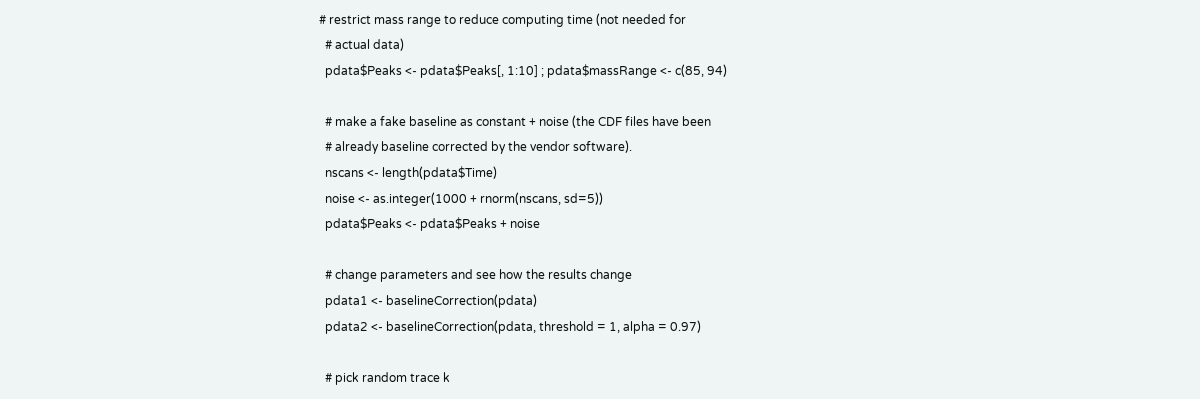# restrict mass range to reduce computing time (not needed for
  # actual data)
  pdata$Peaks <- pdata$Peaks[, 1:10] ; pdata$massRange <- c(85, 94)

  # make a fake baseline as constant + noise (the CDF files have been
  # already baseline corrected by the vendor software).
  nscans <- length(pdata$Time)
  noise <- as.integer(1000 + rnorm(nscans, sd=5))
  pdata$Peaks <- pdata$Peaks + noise

  # change parameters and see how the results change
  pdata1 <- baselineCorrection(pdata)
  pdata2 <- baselineCorrection(pdata, threshold = 1, alpha = 0.97)

  # pick random trace k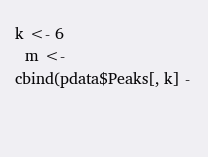k <- 6
  m <- cbind(pdata$Peaks[, k] -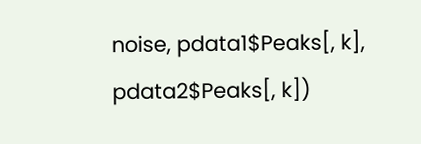noise, pdata1$Peaks[, k], pdata2$Peaks[, k])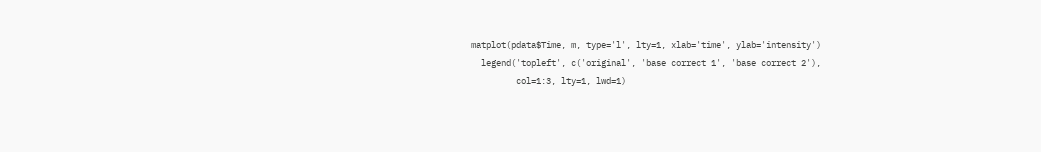matplot(pdata$Time, m, type='l', lty=1, xlab='time', ylab='intensity')
  legend('topleft', c('original', 'base correct 1', 'base correct 2'),
         col=1:3, lty=1, lwd=1)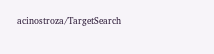acinostroza/TargetSearch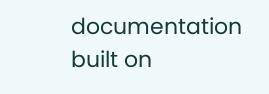documentation built on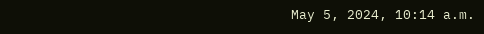May 5, 2024, 10:14 a.m.